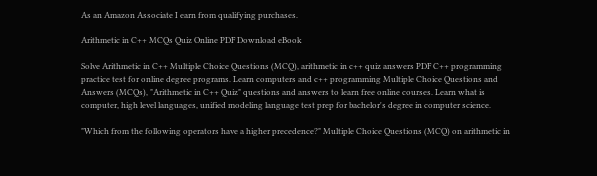As an Amazon Associate I earn from qualifying purchases.

Arithmetic in C++ MCQs Quiz Online PDF Download eBook

Solve Arithmetic in C++ Multiple Choice Questions (MCQ), arithmetic in c++ quiz answers PDF C++ programming practice test for online degree programs. Learn computers and c++ programming Multiple Choice Questions and Answers (MCQs), "Arithmetic in C++ Quiz" questions and answers to learn free online courses. Learn what is computer, high level languages, unified modeling language test prep for bachelor's degree in computer science.

"Which from the following operators have a higher precedence?" Multiple Choice Questions (MCQ) on arithmetic in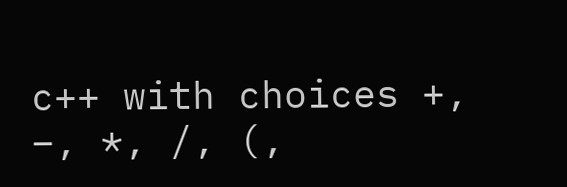c++ with choices +, −, *, /, (,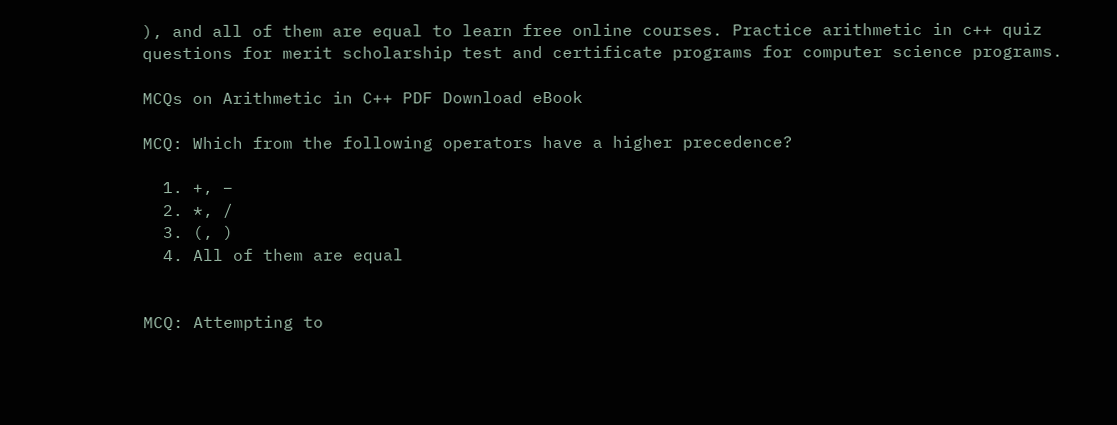), and all of them are equal to learn free online courses. Practice arithmetic in c++ quiz questions for merit scholarship test and certificate programs for computer science programs.

MCQs on Arithmetic in C++ PDF Download eBook

MCQ: Which from the following operators have a higher precedence?

  1. +, −
  2. *, /
  3. (, )
  4. All of them are equal


MCQ: Attempting to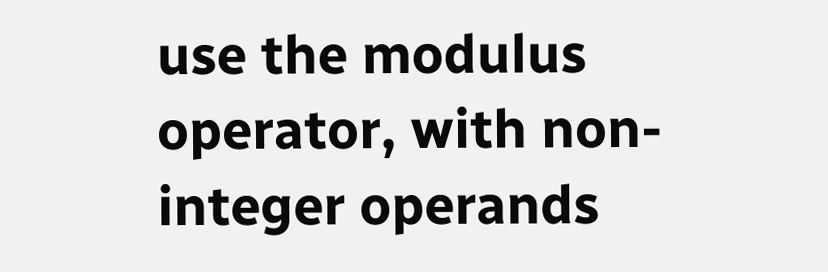use the modulus operator, with non-integer operands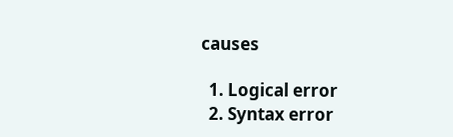causes

  1. Logical error
  2. Syntax error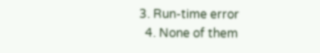3. Run-time error
  4. None of them